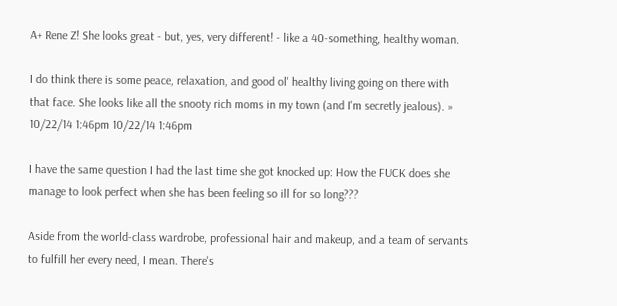A+ Rene Z! She looks great - but, yes, very different! - like a 40-something, healthy woman.

I do think there is some peace, relaxation, and good ol' healthy living going on there with that face. She looks like all the snooty rich moms in my town (and I'm secretly jealous). » 10/22/14 1:46pm 10/22/14 1:46pm

I have the same question I had the last time she got knocked up: How the FUCK does she manage to look perfect when she has been feeling so ill for so long???

Aside from the world-class wardrobe, professional hair and makeup, and a team of servants to fulfill her every need, I mean. There's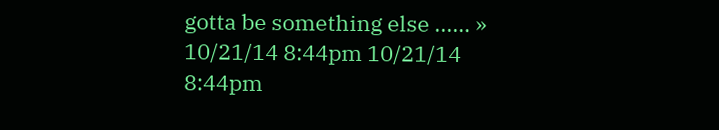gotta be something else ...… » 10/21/14 8:44pm 10/21/14 8:44pm